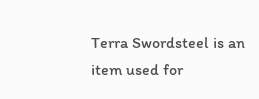Terra Swordsteel is an item used for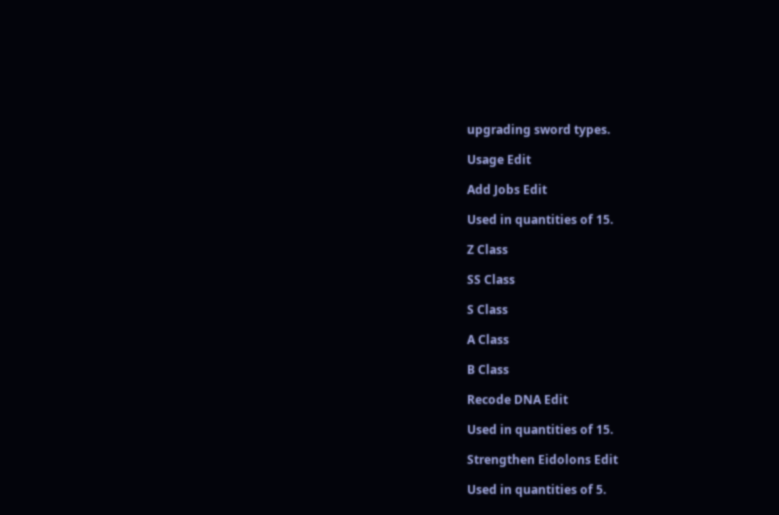upgrading sword types.

Usage Edit

Add Jobs Edit

Used in quantities of 15.

Z Class

SS Class

S Class

A Class

B Class

Recode DNA Edit

Used in quantities of 15.

Strengthen Eidolons Edit

Used in quantities of 5.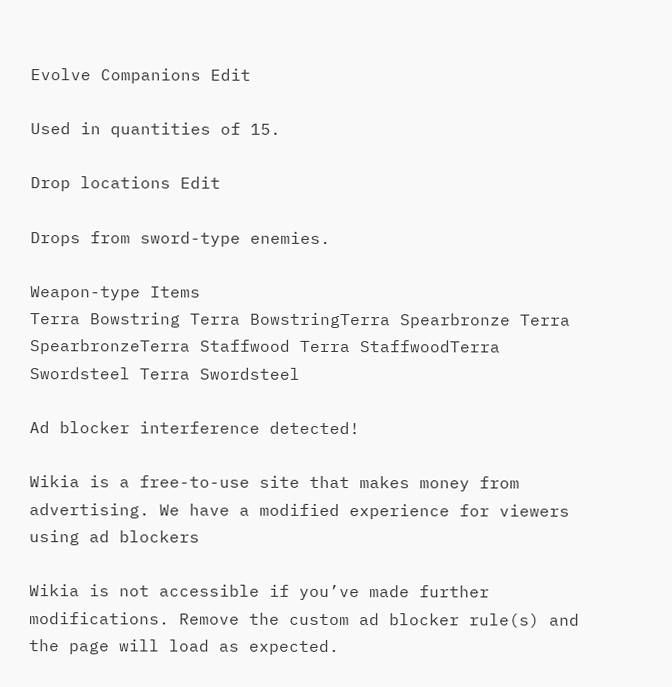Evolve Companions Edit

Used in quantities of 15.

Drop locations Edit

Drops from sword-type enemies.

Weapon-type Items
Terra Bowstring Terra BowstringTerra Spearbronze Terra SpearbronzeTerra Staffwood Terra StaffwoodTerra Swordsteel Terra Swordsteel

Ad blocker interference detected!

Wikia is a free-to-use site that makes money from advertising. We have a modified experience for viewers using ad blockers

Wikia is not accessible if you’ve made further modifications. Remove the custom ad blocker rule(s) and the page will load as expected.